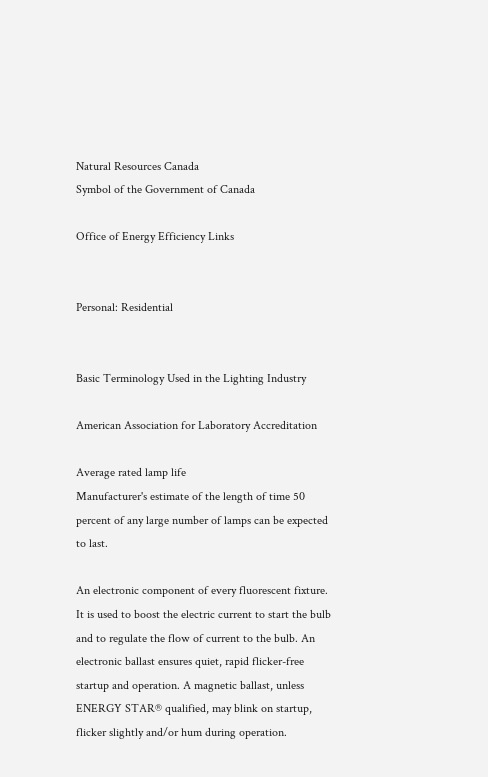Natural Resources Canada
Symbol of the Government of Canada

Office of Energy Efficiency Links


Personal: Residential


Basic Terminology Used in the Lighting Industry

American Association for Laboratory Accreditation

Average rated lamp life
Manufacturer's estimate of the length of time 50 percent of any large number of lamps can be expected to last.

An electronic component of every fluorescent fixture. It is used to boost the electric current to start the bulb and to regulate the flow of current to the bulb. An electronic ballast ensures quiet, rapid flicker-free startup and operation. A magnetic ballast, unless ENERGY STAR® qualified, may blink on startup, flicker slightly and/or hum during operation.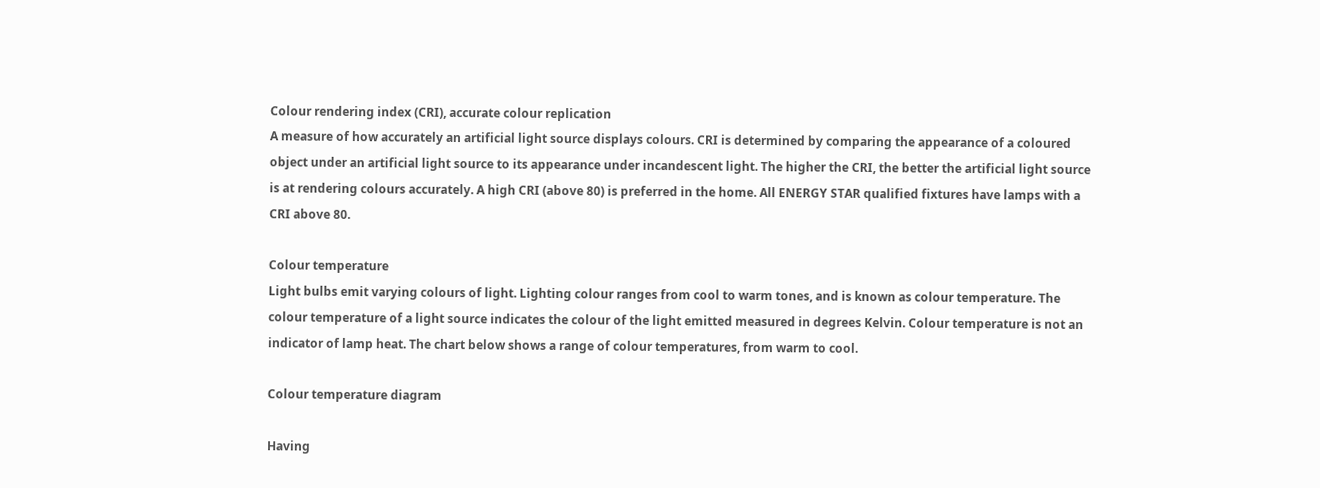Colour rendering index (CRI), accurate colour replication
A measure of how accurately an artificial light source displays colours. CRI is determined by comparing the appearance of a coloured object under an artificial light source to its appearance under incandescent light. The higher the CRI, the better the artificial light source is at rendering colours accurately. A high CRI (above 80) is preferred in the home. All ENERGY STAR qualified fixtures have lamps with a CRI above 80.

Colour temperature
Light bulbs emit varying colours of light. Lighting colour ranges from cool to warm tones, and is known as colour temperature. The colour temperature of a light source indicates the colour of the light emitted measured in degrees Kelvin. Colour temperature is not an indicator of lamp heat. The chart below shows a range of colour temperatures, from warm to cool.

Colour temperature diagram

Having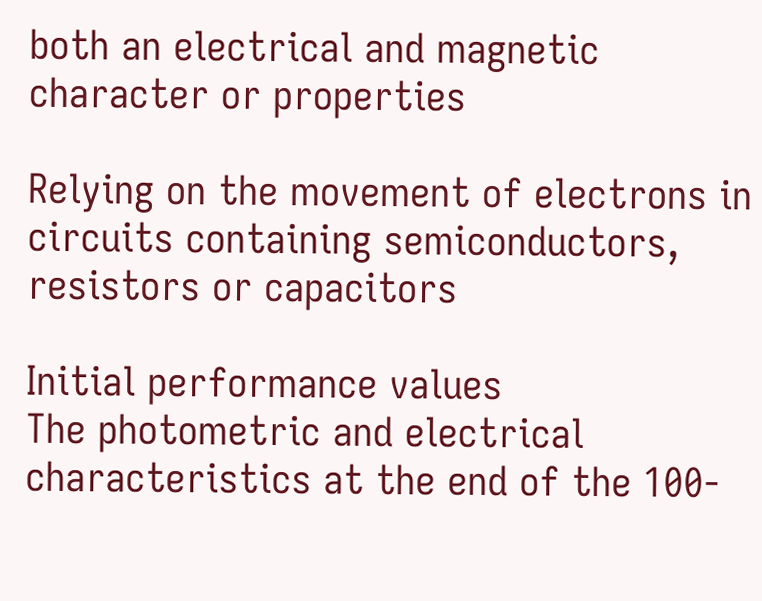both an electrical and magnetic character or properties

Relying on the movement of electrons in circuits containing semiconductors, resistors or capacitors

Initial performance values
The photometric and electrical characteristics at the end of the 100-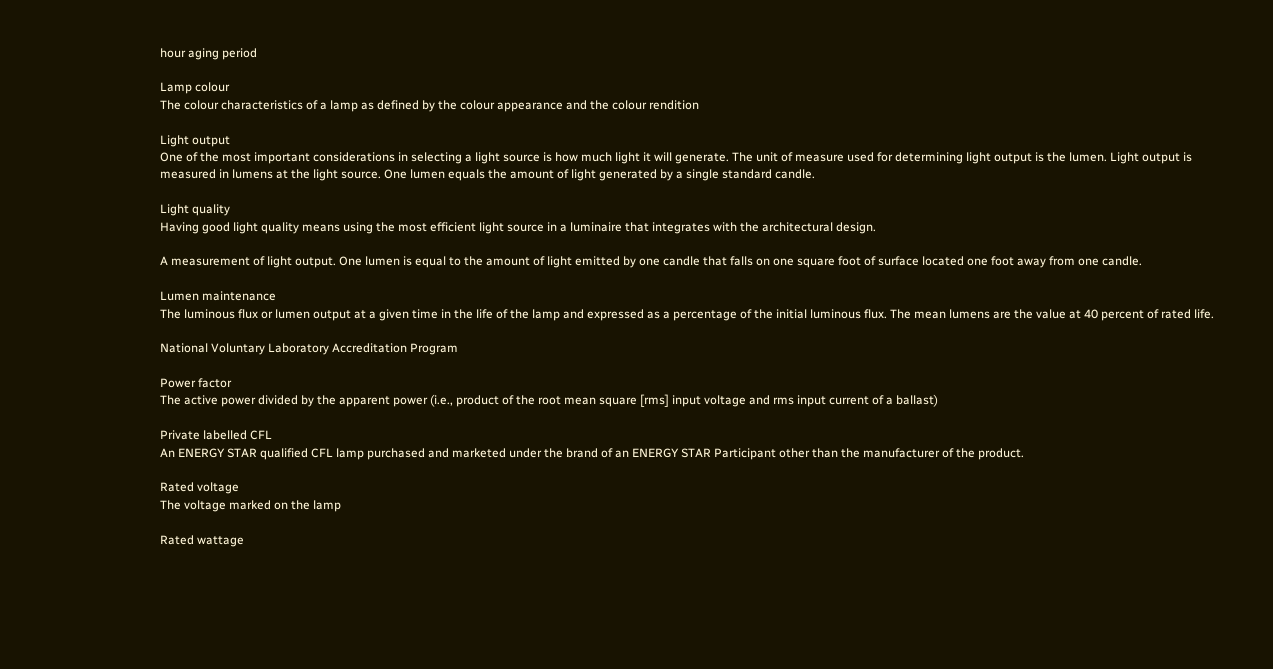hour aging period

Lamp colour
The colour characteristics of a lamp as defined by the colour appearance and the colour rendition

Light output
One of the most important considerations in selecting a light source is how much light it will generate. The unit of measure used for determining light output is the lumen. Light output is measured in lumens at the light source. One lumen equals the amount of light generated by a single standard candle.

Light quality
Having good light quality means using the most efficient light source in a luminaire that integrates with the architectural design.

A measurement of light output. One lumen is equal to the amount of light emitted by one candle that falls on one square foot of surface located one foot away from one candle.

Lumen maintenance
The luminous flux or lumen output at a given time in the life of the lamp and expressed as a percentage of the initial luminous flux. The mean lumens are the value at 40 percent of rated life.

National Voluntary Laboratory Accreditation Program

Power factor
The active power divided by the apparent power (i.e., product of the root mean square [rms] input voltage and rms input current of a ballast)

Private labelled CFL
An ENERGY STAR qualified CFL lamp purchased and marketed under the brand of an ENERGY STAR Participant other than the manufacturer of the product.

Rated voltage
The voltage marked on the lamp

Rated wattage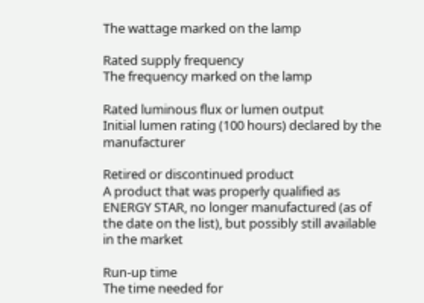The wattage marked on the lamp

Rated supply frequency
The frequency marked on the lamp

Rated luminous flux or lumen output
Initial lumen rating (100 hours) declared by the manufacturer

Retired or discontinued product
A product that was properly qualified as ENERGY STAR, no longer manufactured (as of the date on the list), but possibly still available in the market

Run-up time
The time needed for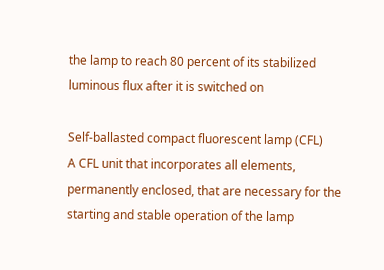the lamp to reach 80 percent of its stabilized luminous flux after it is switched on

Self-ballasted compact fluorescent lamp (CFL)
A CFL unit that incorporates all elements, permanently enclosed, that are necessary for the starting and stable operation of the lamp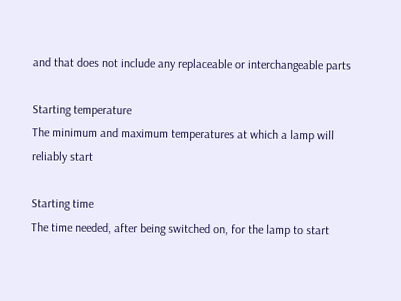and that does not include any replaceable or interchangeable parts

Starting temperature
The minimum and maximum temperatures at which a lamp will reliably start

Starting time
The time needed, after being switched on, for the lamp to start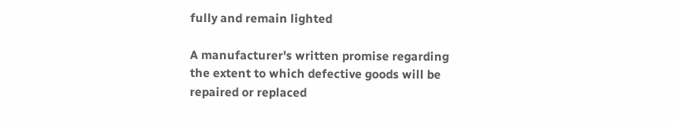fully and remain lighted

A manufacturer's written promise regarding the extent to which defective goods will be repaired or replaced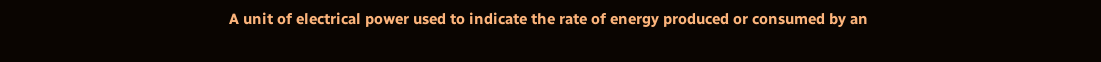A unit of electrical power used to indicate the rate of energy produced or consumed by an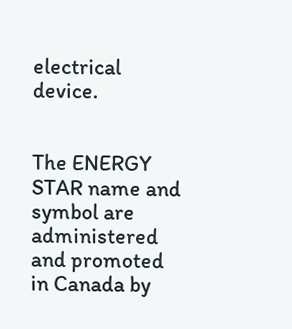electrical device.


The ENERGY STAR name and symbol are administered and promoted in Canada by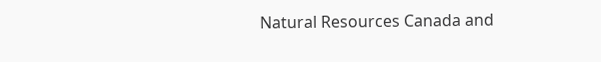Natural Resources Canada and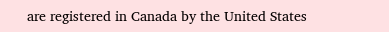are registered in Canada by the United States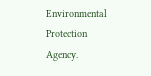Environmental Protection Agency.